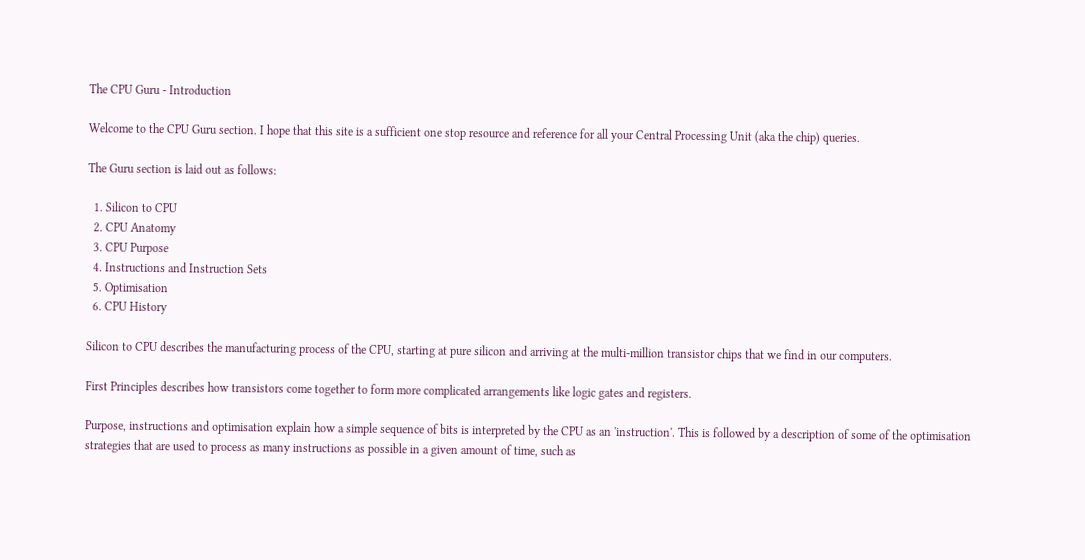The CPU Guru - Introduction

Welcome to the CPU Guru section. I hope that this site is a sufficient one stop resource and reference for all your Central Processing Unit (aka the chip) queries.

The Guru section is laid out as follows:

  1. Silicon to CPU
  2. CPU Anatomy
  3. CPU Purpose
  4. Instructions and Instruction Sets
  5. Optimisation
  6. CPU History

Silicon to CPU describes the manufacturing process of the CPU, starting at pure silicon and arriving at the multi-million transistor chips that we find in our computers.

First Principles describes how transistors come together to form more complicated arrangements like logic gates and registers.

Purpose, instructions and optimisation explain how a simple sequence of bits is interpreted by the CPU as an 'instruction'. This is followed by a description of some of the optimisation strategies that are used to process as many instructions as possible in a given amount of time, such as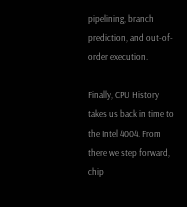pipelining, branch prediction, and out-of-order execution.

Finally, CPU History takes us back in time to the Intel 4004. From there we step forward, chip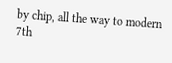by chip, all the way to modern 7th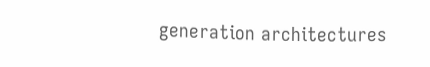generation architectures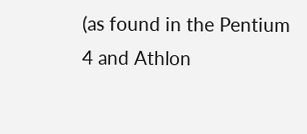(as found in the Pentium 4 and Athlon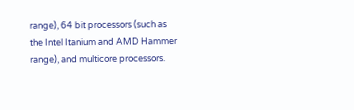range), 64 bit processors (such as the Intel Itanium and AMD Hammer range), and multicore processors.